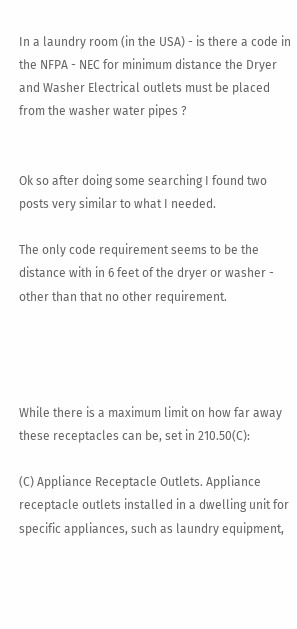In a laundry room (in the USA) - is there a code in the NFPA - NEC for minimum distance the Dryer and Washer Electrical outlets must be placed from the washer water pipes ?


Ok so after doing some searching I found two posts very similar to what I needed.

The only code requirement seems to be the distance with in 6 feet of the dryer or washer - other than that no other requirement.




While there is a maximum limit on how far away these receptacles can be, set in 210.50(C):

(C) Appliance Receptacle Outlets. Appliance receptacle outlets installed in a dwelling unit for specific appliances, such as laundry equipment,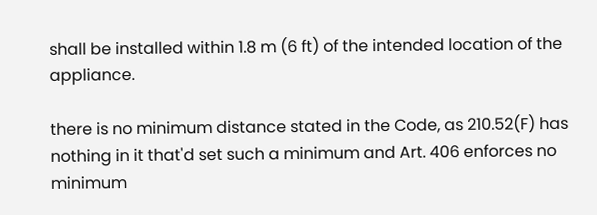shall be installed within 1.8 m (6 ft) of the intended location of the appliance.

there is no minimum distance stated in the Code, as 210.52(F) has nothing in it that'd set such a minimum and Art. 406 enforces no minimum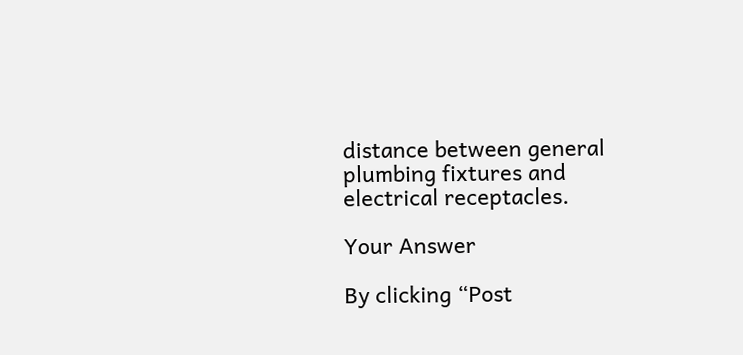distance between general plumbing fixtures and electrical receptacles.

Your Answer

By clicking “Post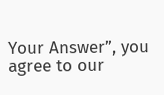Your Answer”, you agree to our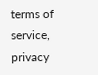terms of service, privacy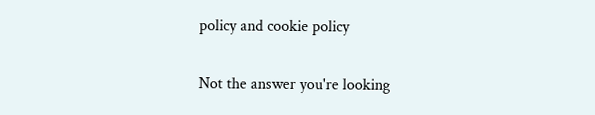policy and cookie policy

Not the answer you're looking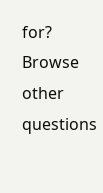for? Browse other questions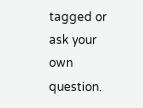tagged or ask your own question.